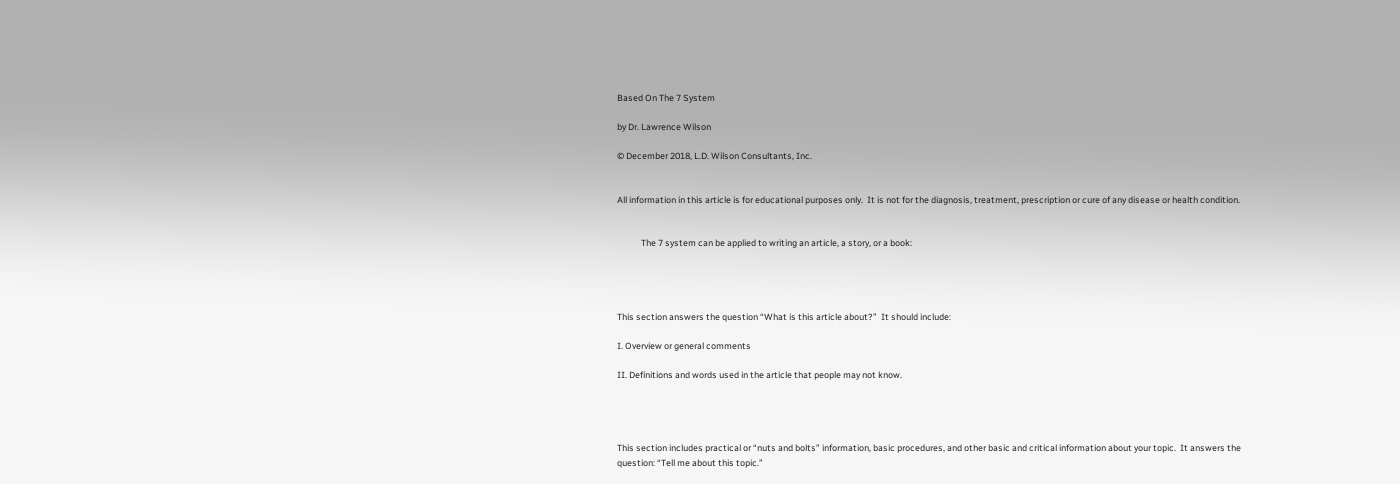Based On The 7 System

by Dr. Lawrence Wilson

© December 2018, L.D. Wilson Consultants, Inc.


All information in this article is for educational purposes only.  It is not for the diagnosis, treatment, prescription or cure of any disease or health condition.


            The 7 system can be applied to writing an article, a story, or a book:




This section answers the question “What is this article about?”  It should include:

I. Overview or general comments

II. Definitions and words used in the article that people may not know.




This section includes practical or “nuts and bolts” information, basic procedures, and other basic and critical information about your topic.  It answers the question: “Tell me about this topic.”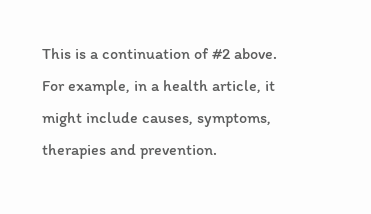This is a continuation of #2 above.  For example, in a health article, it might include causes, symptoms, therapies and prevention.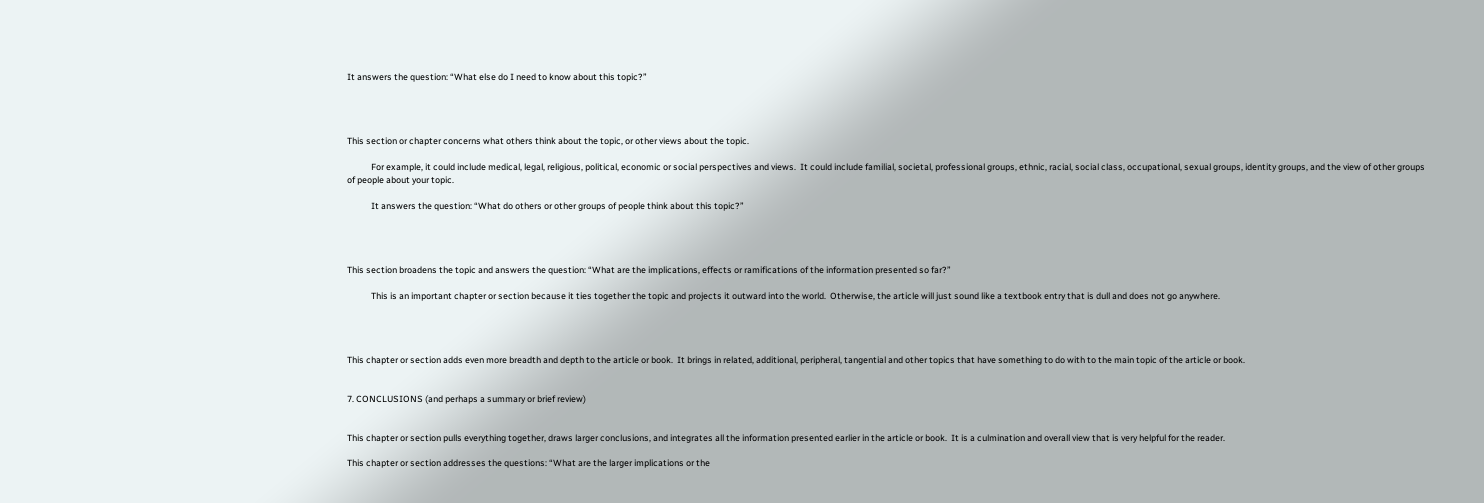It answers the question: “What else do I need to know about this topic?”




This section or chapter concerns what others think about the topic, or other views about the topic.

            For example, it could include medical, legal, religious, political, economic or social perspectives and views.  It could include familial, societal, professional groups, ethnic, racial, social class, occupational, sexual groups, identity groups, and the view of other groups of people about your topic.

            It answers the question: “What do others or other groups of people think about this topic?”




This section broadens the topic and answers the question: “What are the implications, effects or ramifications of the information presented so far?”

            This is an important chapter or section because it ties together the topic and projects it outward into the world.  Otherwise, the article will just sound like a textbook entry that is dull and does not go anywhere.




This chapter or section adds even more breadth and depth to the article or book.  It brings in related, additional, peripheral, tangential and other topics that have something to do with to the main topic of the article or book.


7. CONCLUSIONS (and perhaps a summary or brief review)


This chapter or section pulls everything together, draws larger conclusions, and integrates all the information presented earlier in the article or book.  It is a culmination and overall view that is very helpful for the reader.

This chapter or section addresses the questions: “What are the larger implications or the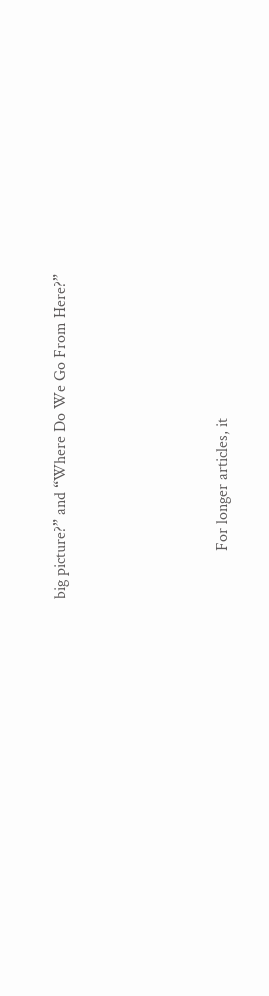big picture?” and “Where Do We Go From Here?”




            For longer articles, it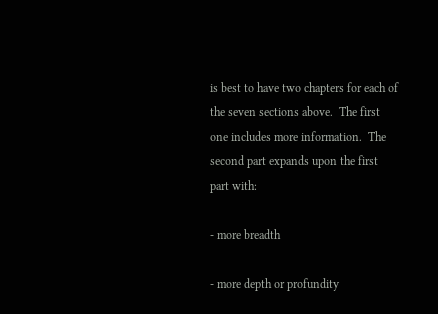is best to have two chapters for each of the seven sections above.  The first one includes more information.  The second part expands upon the first part with:

- more breadth

- more depth or profundity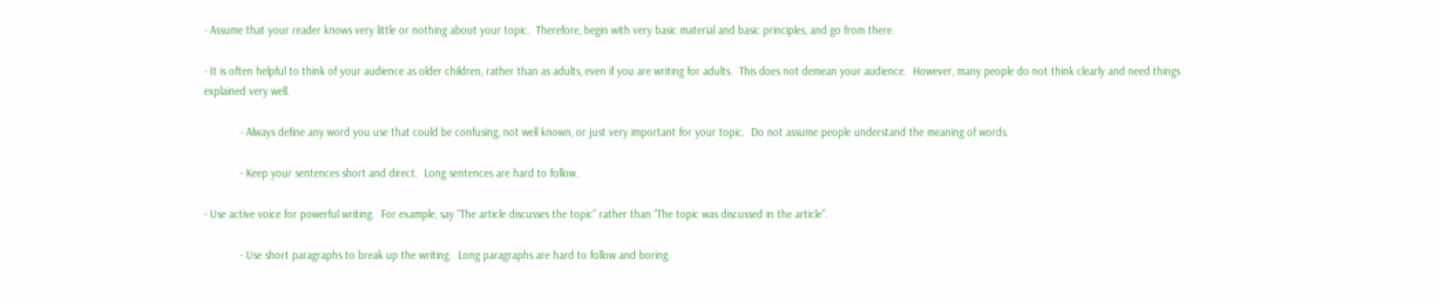- Assume that your reader knows very little or nothing about your topic.  Therefore, begin with very basic material and basic principles, and go from there.

- It is often helpful to think of your audience as older children, rather than as adults, even if you are writing for adults.  This does not demean your audience.  However, many people do not think clearly and need things explained very well.

            - Always define any word you use that could be confusing, not well known, or just very important for your topic.  Do not assume people understand the meaning of words.

            - Keep your sentences short and direct.  Long sentences are hard to follow.

- Use active voice for powerful writing.  For example, say “The article discusses the topic” rather than “The topic was discussed in the article”.

            - Use short paragraphs to break up the writing.  Long paragraphs are hard to follow and boring.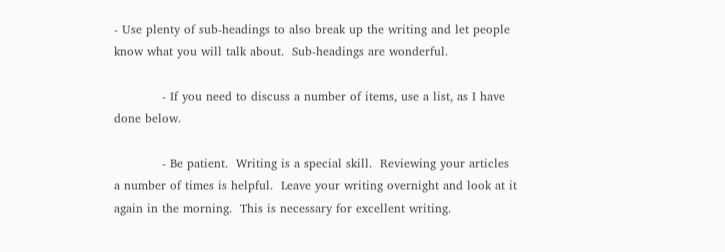- Use plenty of sub-headings to also break up the writing and let people know what you will talk about.  Sub-headings are wonderful.

            - If you need to discuss a number of items, use a list, as I have done below.

            - Be patient.  Writing is a special skill.  Reviewing your articles a number of times is helpful.  Leave your writing overnight and look at it again in the morning.  This is necessary for excellent writing.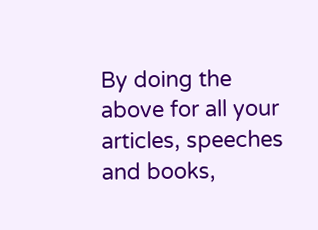By doing the above for all your articles, speeches and books,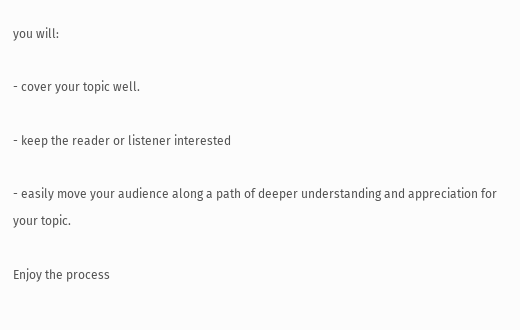you will:

- cover your topic well.

- keep the reader or listener interested

- easily move your audience along a path of deeper understanding and appreciation for your topic.

Enjoy the process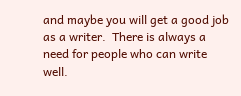and maybe you will get a good job as a writer.  There is always a need for people who can write well.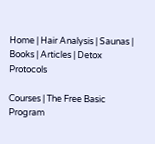Home | Hair Analysis | Saunas | Books | Articles | Detox Protocols

Courses | The Free Basic Program